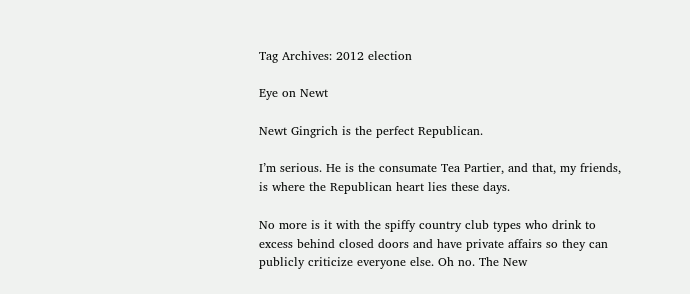Tag Archives: 2012 election

Eye on Newt

Newt Gingrich is the perfect Republican.

I’m serious. He is the consumate Tea Partier, and that, my friends, is where the Republican heart lies these days.

No more is it with the spiffy country club types who drink to excess behind closed doors and have private affairs so they can publicly criticize everyone else. Oh no. The New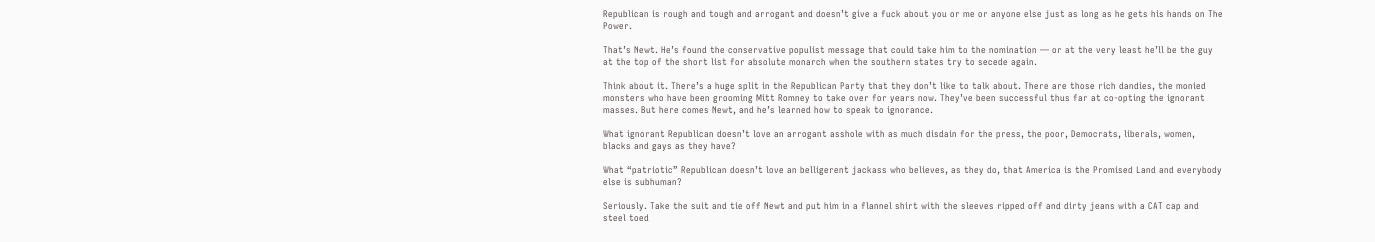Republican is rough and tough and arrogant and doesn’t give a fuck about you or me or anyone else just as long as he gets his hands on The Power.

That’s Newt. He’s found the conservative populist message that could take him to the nomination — or at the very least he’ll be the guy at the top of the short list for absolute monarch when the southern states try to secede again.

Think about it. There’s a huge split in the Republican Party that they don’t like to talk about. There are those rich dandies, the monied monsters who have been grooming Mitt Romney to take over for years now. They’ve been successful thus far at co-opting the ignorant masses. But here comes Newt, and he’s learned how to speak to ignorance.

What ignorant Republican doesn’t love an arrogant asshole with as much disdain for the press, the poor, Democrats, liberals, women, blacks and gays as they have?

What “patriotic” Republican doesn’t love an belligerent jackass who believes, as they do, that America is the Promised Land and everybody else is subhuman?

Seriously. Take the suit and tie off Newt and put him in a flannel shirt with the sleeves ripped off and dirty jeans with a CAT cap and steel toed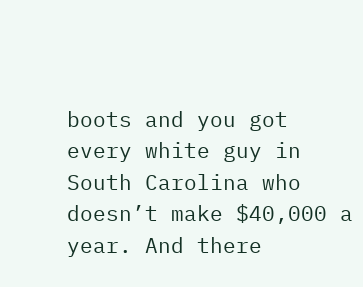boots and you got every white guy in South Carolina who doesn’t make $40,000 a year. And there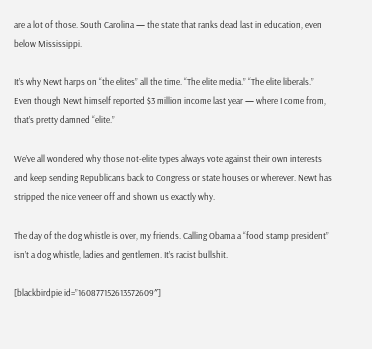are a lot of those. South Carolina — the state that ranks dead last in education, even below Mississippi.

It’s why Newt harps on “the elites” all the time. “The elite media.” “The elite liberals.” Even though Newt himself reported $3 million income last year — where I come from, that’s pretty damned “elite.”

We’ve all wondered why those not-elite types always vote against their own interests and keep sending Republicans back to Congress or state houses or wherever. Newt has stripped the nice veneer off and shown us exactly why.

The day of the dog whistle is over, my friends. Calling Obama a “food stamp president” isn’t a dog whistle, ladies and gentlemen. It’s racist bullshit.

[blackbirdpie id=”160877152613572609″]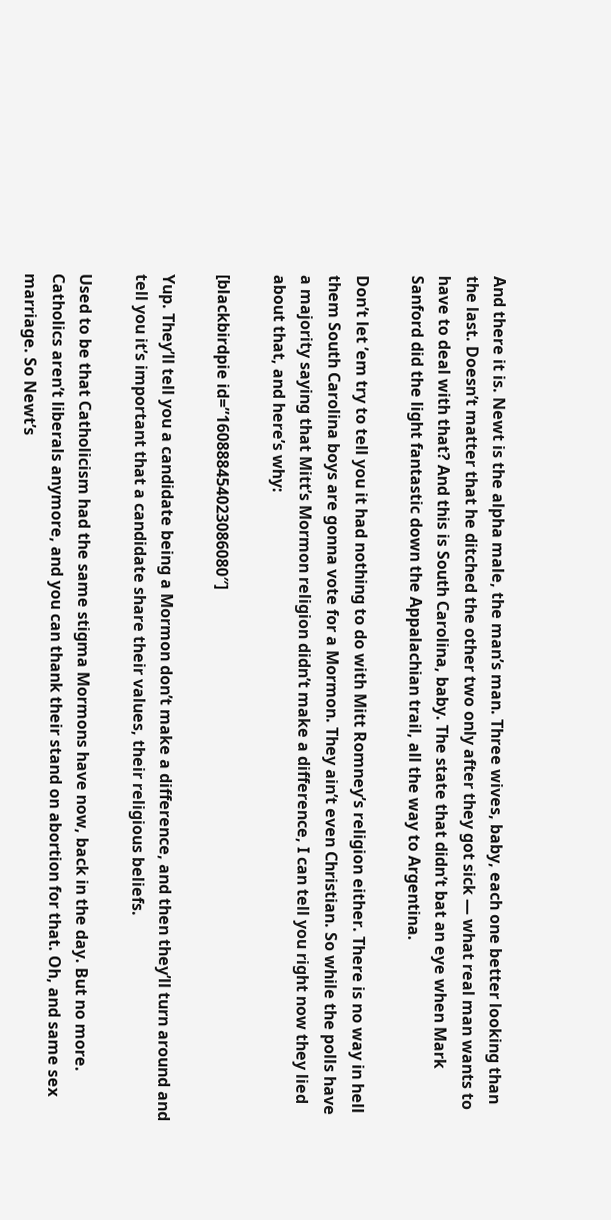And there it is. Newt is the alpha male, the man’s man. Three wives, baby, each one better looking than the last. Doesn’t matter that he ditched the other two only after they got sick — what real man wants to have to deal with that? And this is South Carolina, baby. The state that didn’t bat an eye when Mark Sanford did the light fantastic down the Appalachian trail, all the way to Argentina.

Don’t let ’em try to tell you it had nothing to do with Mitt Romney’s religion either. There is no way in hell them South Carolina boys are gonna vote for a Mormon. They ain’t even Christian. So while the polls have a majority saying that Mitt’s Mormon religion didn’t make a difference, I can tell you right now they lied about that, and here’s why:

[blackbirdpie id=”160888454023086080″]

Yup. They’ll tell you a candidate being a Mormon don’t make a difference, and then they’ll turn around and tell you it’s important that a candidate share their values, their religious beliefs.

Used to be that Catholicism had the same stigma Mormons have now, back in the day. But no more. Catholics aren’t liberals anymore, and you can thank their stand on abortion for that. Oh, and same sex marriage. So Newt’s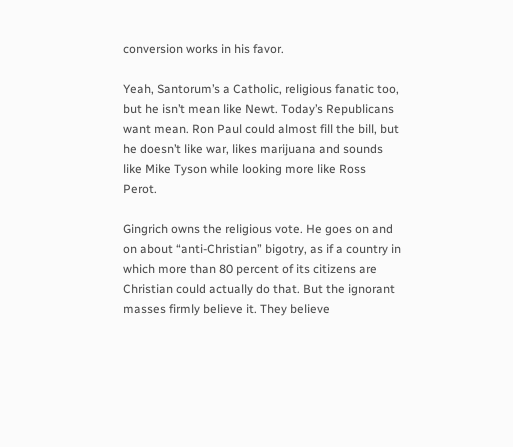conversion works in his favor.

Yeah, Santorum’s a Catholic, religious fanatic too, but he isn’t mean like Newt. Today’s Republicans want mean. Ron Paul could almost fill the bill, but he doesn’t like war, likes marijuana and sounds like Mike Tyson while looking more like Ross Perot.

Gingrich owns the religious vote. He goes on and on about “anti-Christian” bigotry, as if a country in which more than 80 percent of its citizens are Christian could actually do that. But the ignorant masses firmly believe it. They believe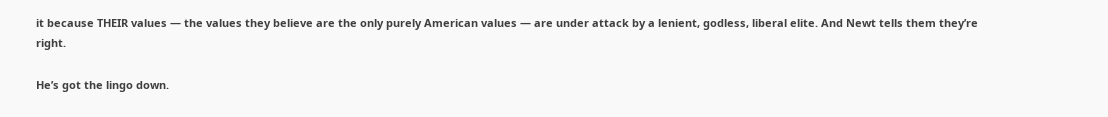it because THEIR values — the values they believe are the only purely American values — are under attack by a lenient, godless, liberal elite. And Newt tells them they’re right.

He’s got the lingo down.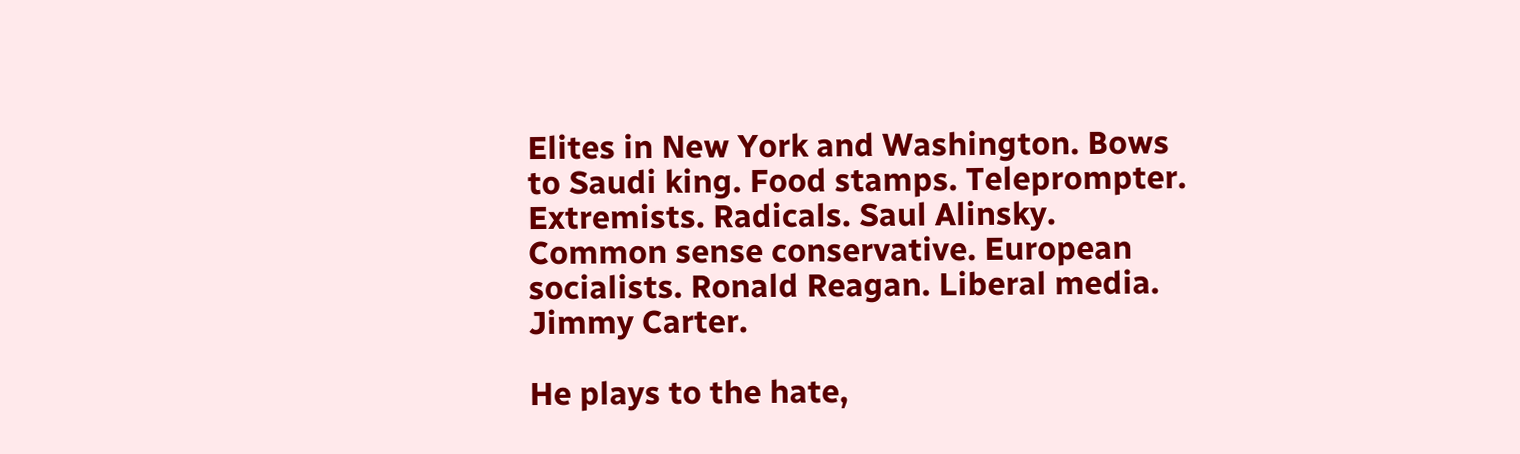Elites in New York and Washington. Bows to Saudi king. Food stamps. Teleprompter. Extremists. Radicals. Saul Alinsky. Common sense conservative. European socialists. Ronald Reagan. Liberal media. Jimmy Carter.

He plays to the hate,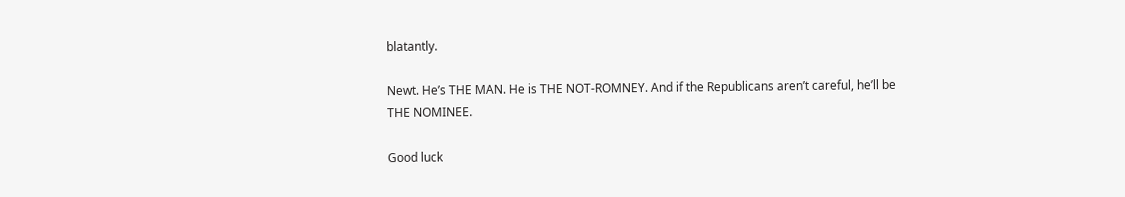blatantly.

Newt. He’s THE MAN. He is THE NOT-ROMNEY. And if the Republicans aren’t careful, he’ll be THE NOMINEE.

Good luck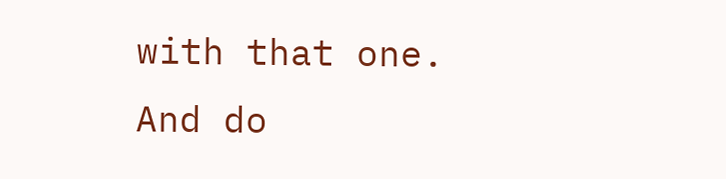with that one. And do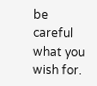be careful what you wish for.